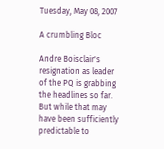Tuesday, May 08, 2007

A crumbling Bloc

Andre Boisclair's resignation as leader of the PQ is grabbing the headlines so far. But while that may have been sufficiently predictable to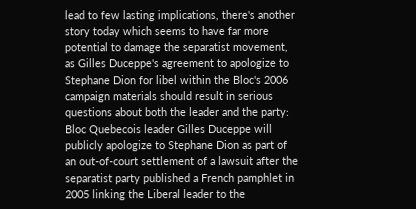lead to few lasting implications, there's another story today which seems to have far more potential to damage the separatist movement, as Gilles Duceppe's agreement to apologize to Stephane Dion for libel within the Bloc's 2006 campaign materials should result in serious questions about both the leader and the party:
Bloc Quebecois leader Gilles Duceppe will publicly apologize to Stephane Dion as part of an out-of-court settlement of a lawsuit after the separatist party published a French pamphlet in 2005 linking the Liberal leader to the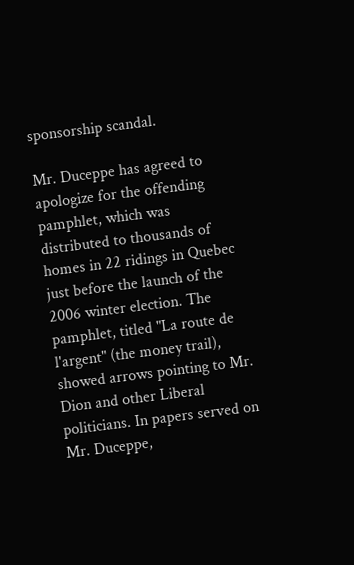sponsorship scandal.

Mr. Duceppe has agreed to apologize for the offending pamphlet, which was distributed to thousands of homes in 22 ridings in Quebec just before the launch of the 2006 winter election. The pamphlet, titled "La route de l'argent" (the money trail), showed arrows pointing to Mr. Dion and other Liberal politicians. In papers served on Mr. Duceppe,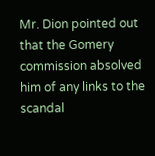Mr. Dion pointed out that the Gomery commission absolved him of any links to the scandal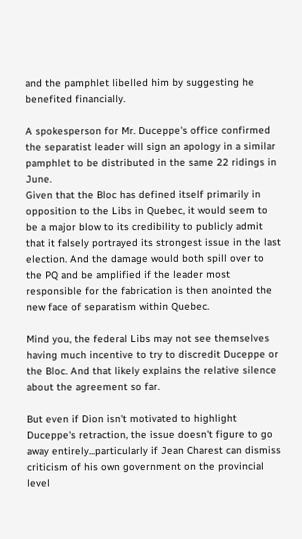and the pamphlet libelled him by suggesting he benefited financially.

A spokesperson for Mr. Duceppe's office confirmed the separatist leader will sign an apology in a similar pamphlet to be distributed in the same 22 ridings in June.
Given that the Bloc has defined itself primarily in opposition to the Libs in Quebec, it would seem to be a major blow to its credibility to publicly admit that it falsely portrayed its strongest issue in the last election. And the damage would both spill over to the PQ and be amplified if the leader most responsible for the fabrication is then anointed the new face of separatism within Quebec.

Mind you, the federal Libs may not see themselves having much incentive to try to discredit Duceppe or the Bloc. And that likely explains the relative silence about the agreement so far.

But even if Dion isn't motivated to highlight Duceppe's retraction, the issue doesn't figure to go away entirely...particularly if Jean Charest can dismiss criticism of his own government on the provincial level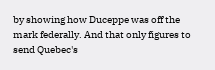by showing how Duceppe was off the mark federally. And that only figures to send Quebec's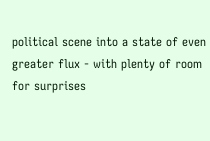political scene into a state of even greater flux - with plenty of room for surprises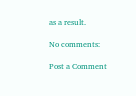as a result.

No comments:

Post a Comment